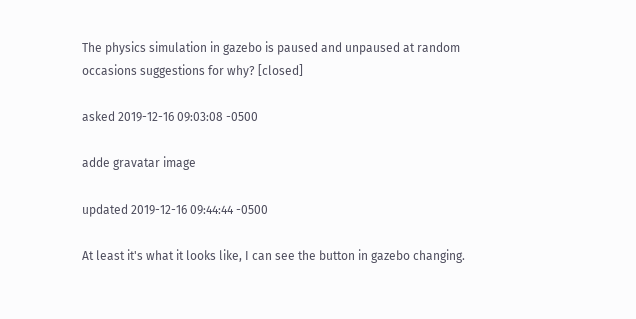The physics simulation in gazebo is paused and unpaused at random occasions suggestions for why? [closed]

asked 2019-12-16 09:03:08 -0500

adde gravatar image

updated 2019-12-16 09:44:44 -0500

At least it's what it looks like, I can see the button in gazebo changing.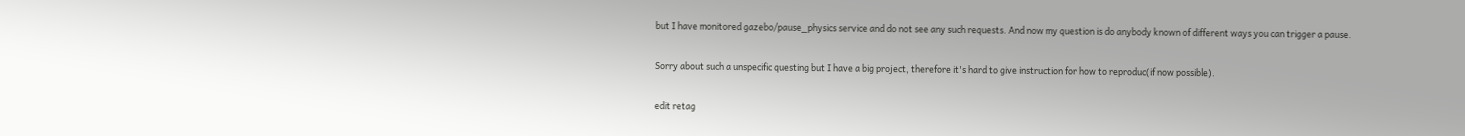but I have monitored gazebo/pause_physics service and do not see any such requests. And now my question is do anybody known of different ways you can trigger a pause.

Sorry about such a unspecific questing but I have a big project, therefore it's hard to give instruction for how to reproduc(if now possible).

edit retag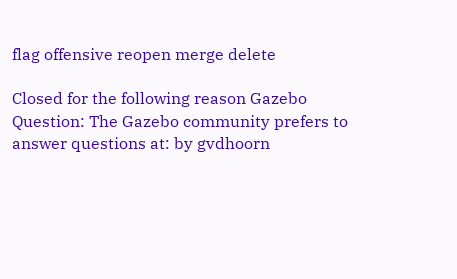flag offensive reopen merge delete

Closed for the following reason Gazebo Question: The Gazebo community prefers to answer questions at: by gvdhoorn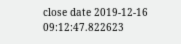close date 2019-12-16 09:12:47.822623